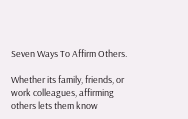Seven Ways To Affirm Others.

Whether its family, friends, or work colleagues, affirming others lets them know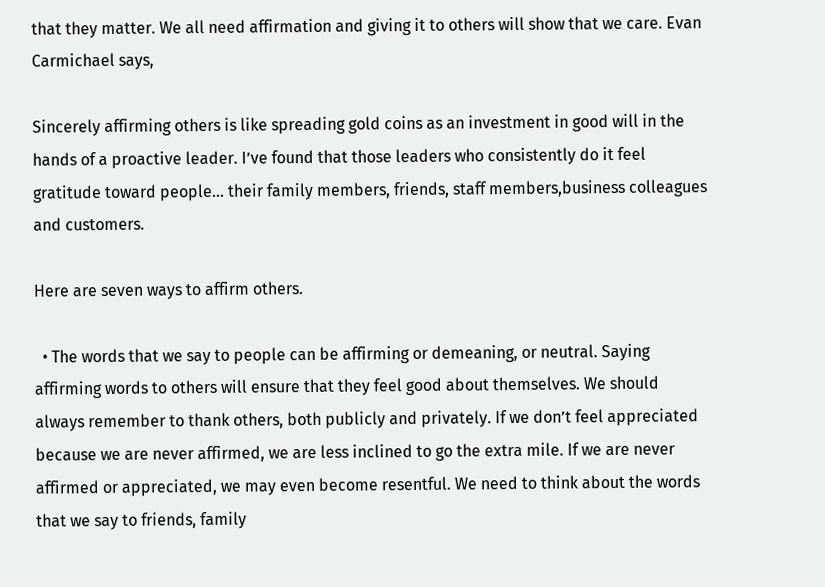that they matter. We all need affirmation and giving it to others will show that we care. Evan Carmichael says,

Sincerely affirming others is like spreading gold coins as an investment in good will in the hands of a proactive leader. I’ve found that those leaders who consistently do it feel gratitude toward people… their family members, friends, staff members,business colleagues and customers.

Here are seven ways to affirm others.

  • The words that we say to people can be affirming or demeaning, or neutral. Saying affirming words to others will ensure that they feel good about themselves. We should always remember to thank others, both publicly and privately. If we don’t feel appreciated because we are never affirmed, we are less inclined to go the extra mile. If we are never affirmed or appreciated, we may even become resentful. We need to think about the words that we say to friends, family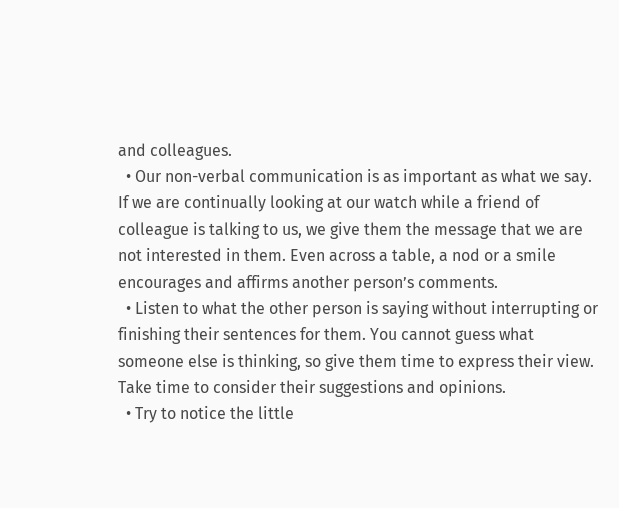and colleagues.
  • Our non-verbal communication is as important as what we say.  If we are continually looking at our watch while a friend of colleague is talking to us, we give them the message that we are not interested in them. Even across a table, a nod or a smile encourages and affirms another person’s comments.
  • Listen to what the other person is saying without interrupting or finishing their sentences for them. You cannot guess what someone else is thinking, so give them time to express their view. Take time to consider their suggestions and opinions.
  • Try to notice the little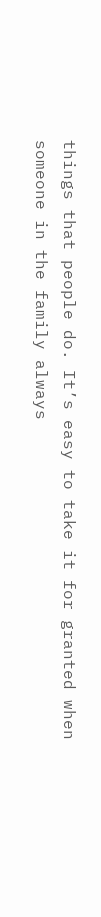things that people do. It’s easy to take it for granted when someone in the family always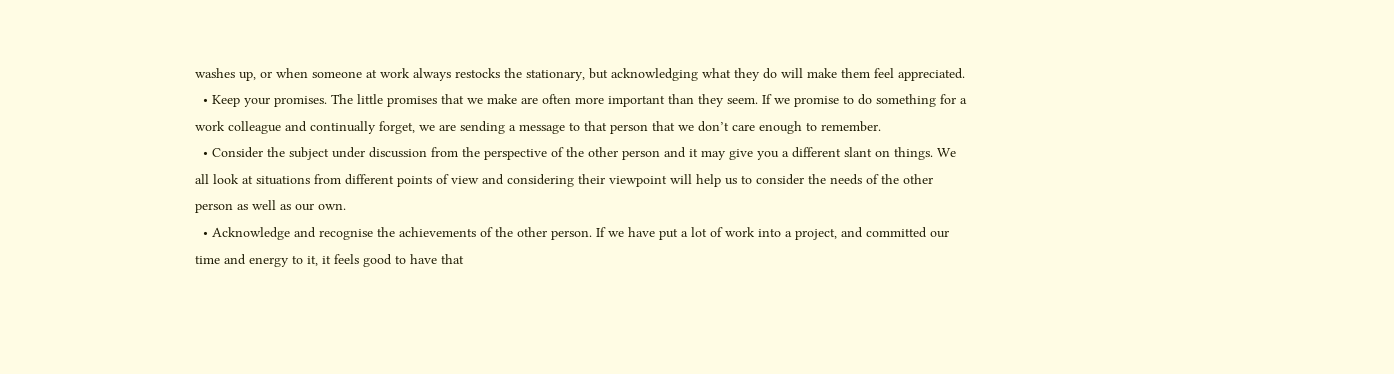washes up, or when someone at work always restocks the stationary, but acknowledging what they do will make them feel appreciated.
  • Keep your promises. The little promises that we make are often more important than they seem. If we promise to do something for a work colleague and continually forget, we are sending a message to that person that we don’t care enough to remember.
  • Consider the subject under discussion from the perspective of the other person and it may give you a different slant on things. We all look at situations from different points of view and considering their viewpoint will help us to consider the needs of the other person as well as our own.
  • Acknowledge and recognise the achievements of the other person. If we have put a lot of work into a project, and committed our time and energy to it, it feels good to have that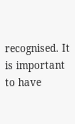recognised. It is important to have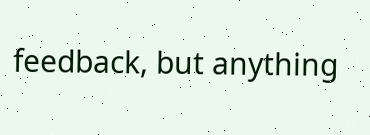feedback, but anything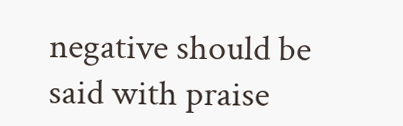negative should be said with praise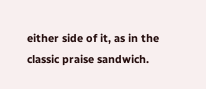either side of it, as in the classic praise sandwich.